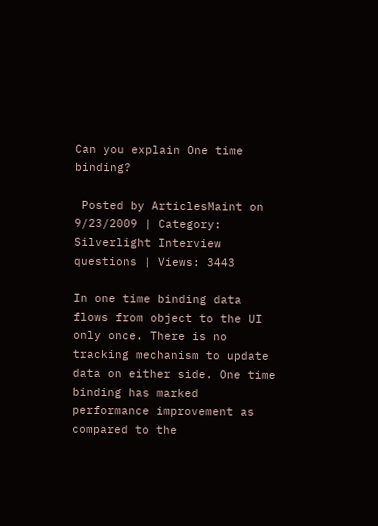Can you explain One time binding?

 Posted by ArticlesMaint on 9/23/2009 | Category: Silverlight Interview questions | Views: 3443

In one time binding data flows from object to the UI only once. There is no tracking mechanism to update data on either side. One time binding has marked performance improvement as compared to the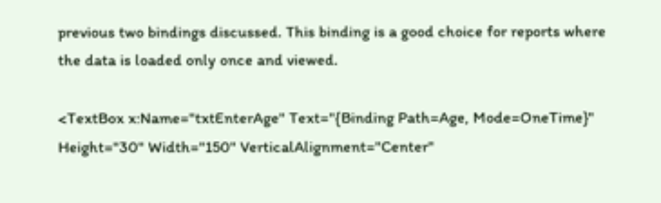previous two bindings discussed. This binding is a good choice for reports where the data is loaded only once and viewed.

<TextBox x:Name="txtEnterAge" Text="{Binding Path=Age, Mode=OneTime}" Height="30" Width="150" VerticalAlignment="Center"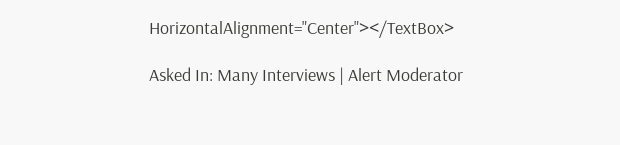HorizontalAlignment="Center"></TextBox>

Asked In: Many Interviews | Alert Moderator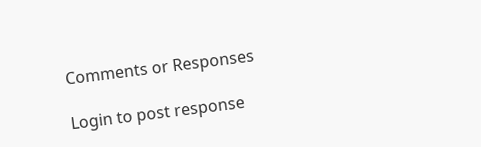Comments or Responses

Login to post response